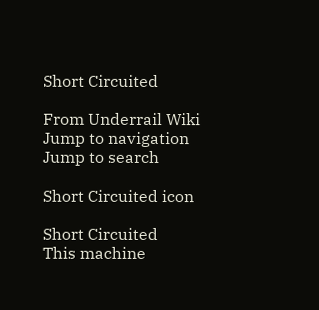Short Circuited

From Underrail Wiki
Jump to navigation Jump to search

Short Circuited icon

Short Circuited
This machine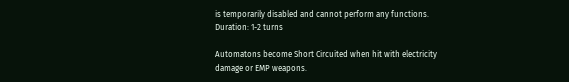is temporarily disabled and cannot perform any functions.
Duration: 1-2 turns

Automatons become Short Circuited when hit with electricity damage or EMP weapons.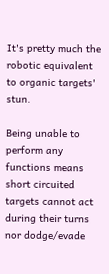It's pretty much the robotic equivalent to organic targets' stun.

Being unable to perform any functions means short circuited targets cannot act during their turns nor dodge/evade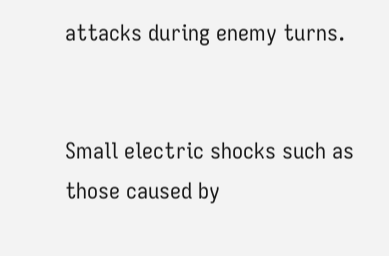attacks during enemy turns.


Small electric shocks such as those caused by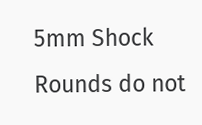5mm Shock Rounds do not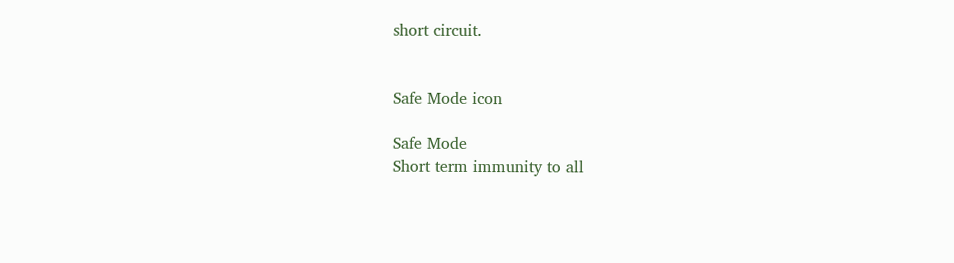short circuit.


Safe Mode icon

Safe Mode
Short term immunity to all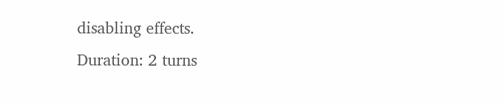disabling effects.
Duration: 2 turns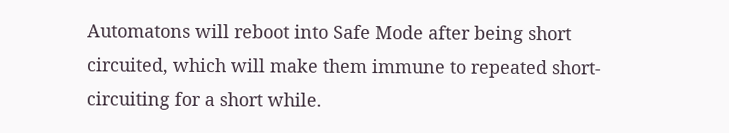Automatons will reboot into Safe Mode after being short circuited, which will make them immune to repeated short-circuiting for a short while.